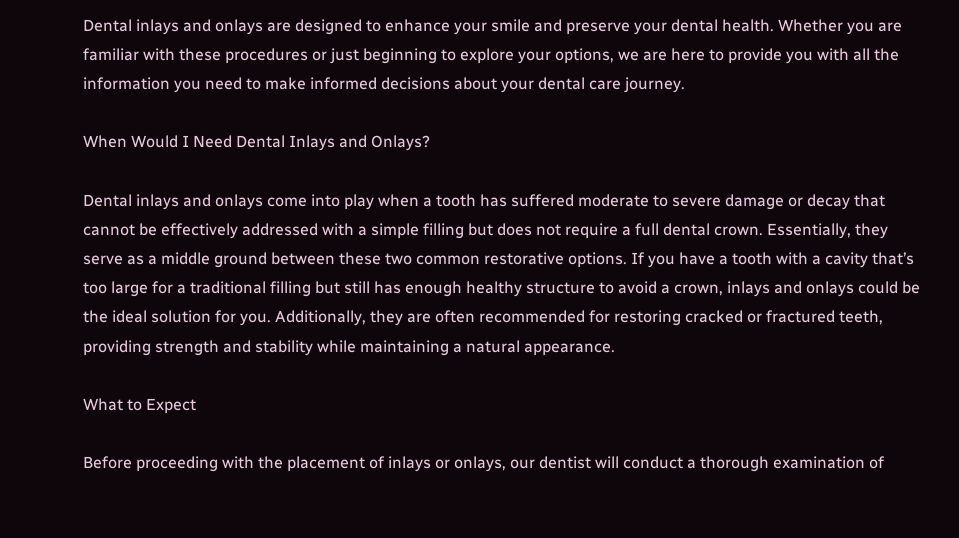Dental inlays and onlays are designed to enhance your smile and preserve your dental health. Whether you are familiar with these procedures or just beginning to explore your options, we are here to provide you with all the information you need to make informed decisions about your dental care journey.

When Would I Need Dental Inlays and Onlays?

Dental inlays and onlays come into play when a tooth has suffered moderate to severe damage or decay that cannot be effectively addressed with a simple filling but does not require a full dental crown. Essentially, they serve as a middle ground between these two common restorative options. If you have a tooth with a cavity that’s too large for a traditional filling but still has enough healthy structure to avoid a crown, inlays and onlays could be the ideal solution for you. Additionally, they are often recommended for restoring cracked or fractured teeth, providing strength and stability while maintaining a natural appearance.

What to Expect

Before proceeding with the placement of inlays or onlays, our dentist will conduct a thorough examination of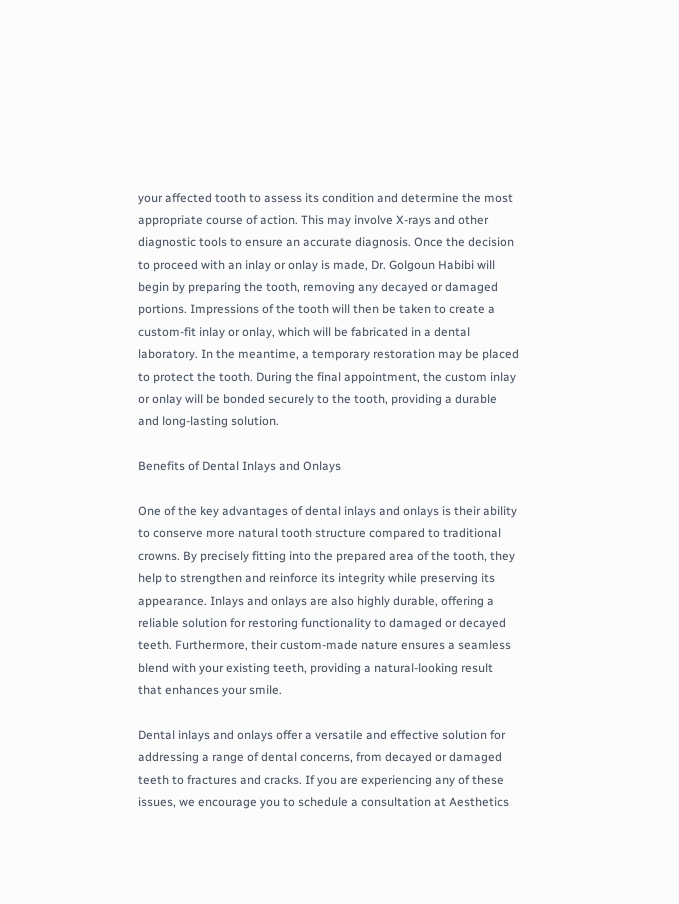your affected tooth to assess its condition and determine the most appropriate course of action. This may involve X-rays and other diagnostic tools to ensure an accurate diagnosis. Once the decision to proceed with an inlay or onlay is made, Dr. Golgoun Habibi will begin by preparing the tooth, removing any decayed or damaged portions. Impressions of the tooth will then be taken to create a custom-fit inlay or onlay, which will be fabricated in a dental laboratory. In the meantime, a temporary restoration may be placed to protect the tooth. During the final appointment, the custom inlay or onlay will be bonded securely to the tooth, providing a durable and long-lasting solution.

Benefits of Dental Inlays and Onlays

One of the key advantages of dental inlays and onlays is their ability to conserve more natural tooth structure compared to traditional crowns. By precisely fitting into the prepared area of the tooth, they help to strengthen and reinforce its integrity while preserving its appearance. Inlays and onlays are also highly durable, offering a reliable solution for restoring functionality to damaged or decayed teeth. Furthermore, their custom-made nature ensures a seamless blend with your existing teeth, providing a natural-looking result that enhances your smile.

Dental inlays and onlays offer a versatile and effective solution for addressing a range of dental concerns, from decayed or damaged teeth to fractures and cracks. If you are experiencing any of these issues, we encourage you to schedule a consultation at Aesthetics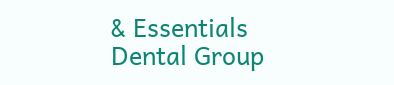& Essentials Dental Group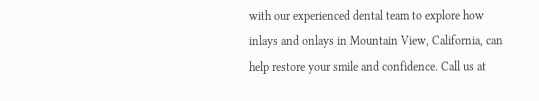with our experienced dental team to explore how inlays and onlays in Mountain View, California, can help restore your smile and confidence. Call us at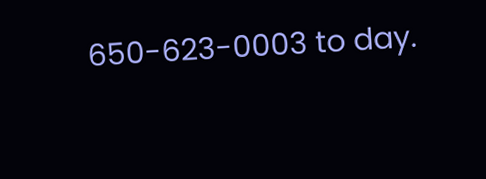650-623-0003 to day.